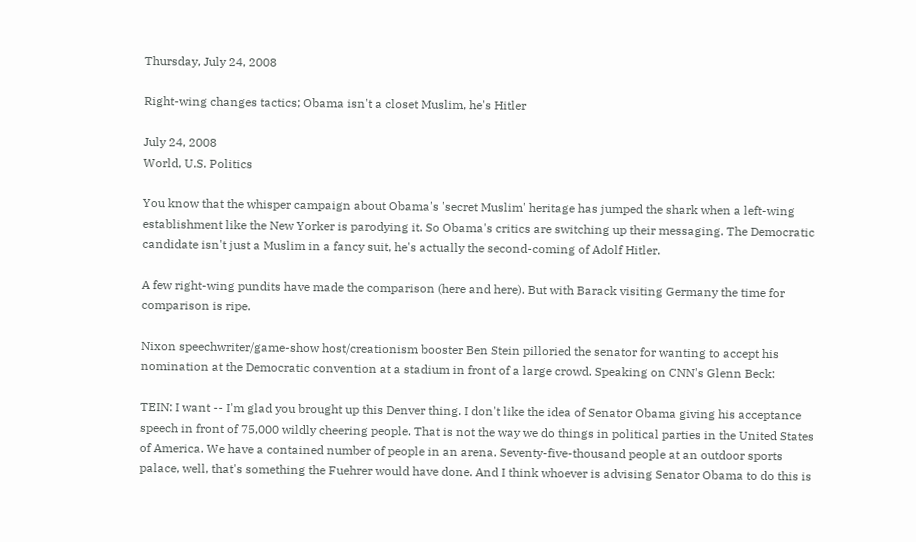Thursday, July 24, 2008

Right-wing changes tactics; Obama isn't a closet Muslim, he's Hitler

July 24, 2008
World, U.S. Politics

You know that the whisper campaign about Obama's 'secret Muslim' heritage has jumped the shark when a left-wing establishment like the New Yorker is parodying it. So Obama's critics are switching up their messaging. The Democratic candidate isn't just a Muslim in a fancy suit, he's actually the second-coming of Adolf Hitler.

A few right-wing pundits have made the comparison (here and here). But with Barack visiting Germany the time for comparison is ripe.

Nixon speechwriter/game-show host/creationism booster Ben Stein pilloried the senator for wanting to accept his nomination at the Democratic convention at a stadium in front of a large crowd. Speaking on CNN's Glenn Beck:

TEIN: I want -- I'm glad you brought up this Denver thing. I don't like the idea of Senator Obama giving his acceptance speech in front of 75,000 wildly cheering people. That is not the way we do things in political parties in the United States of America. We have a contained number of people in an arena. Seventy-five-thousand people at an outdoor sports palace, well, that's something the Fuehrer would have done. And I think whoever is advising Senator Obama to do this is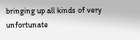bringing up all kinds of very unfortunate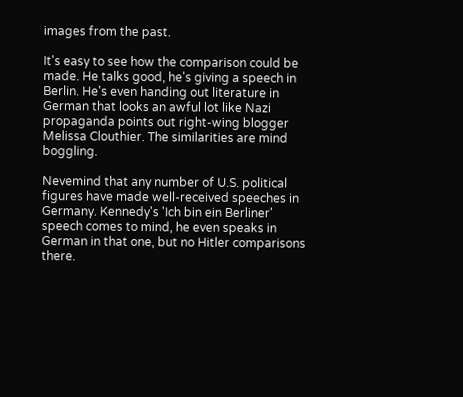images from the past.

It's easy to see how the comparison could be made. He talks good, he's giving a speech in Berlin. He's even handing out literature in German that looks an awful lot like Nazi propaganda points out right-wing blogger Melissa Clouthier. The similarities are mind boggling.

Nevemind that any number of U.S. political figures have made well-received speeches in Germany. Kennedy's 'Ich bin ein Berliner' speech comes to mind, he even speaks in German in that one, but no Hitler comparisons there.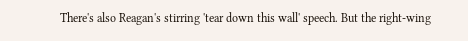There's also Reagan's stirring 'tear down this wall' speech. But the right-wing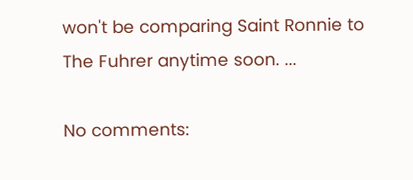won't be comparing Saint Ronnie to The Fuhrer anytime soon. ...

No comments: